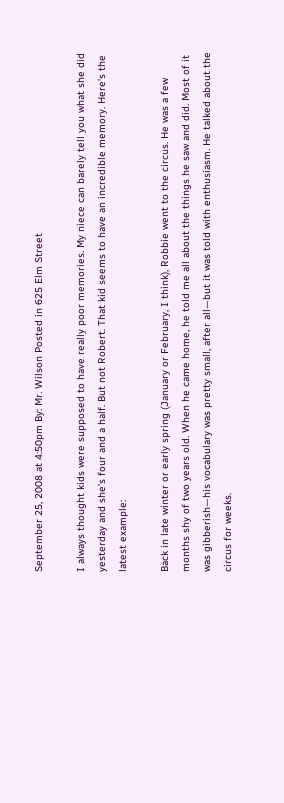September 25, 2008 at 4:50pm By: Mr. Wilson Posted in 625 Elm Street

I always thought kids were supposed to have really poor memories. My niece can barely tell you what she did yesterday and she’s four and a half. But not Robert. That kid seems to have an incredible memory. Here’s the latest example:

Back in late winter or early spring (January or February, I think), Robbie went to the circus. He was a few months shy of two years old. When he came home, he told me all about the things he saw and did. Most of it was gibberish—his vocabulary was pretty small, after all—but it was told with enthusiasm. He talked about the circus for weeks.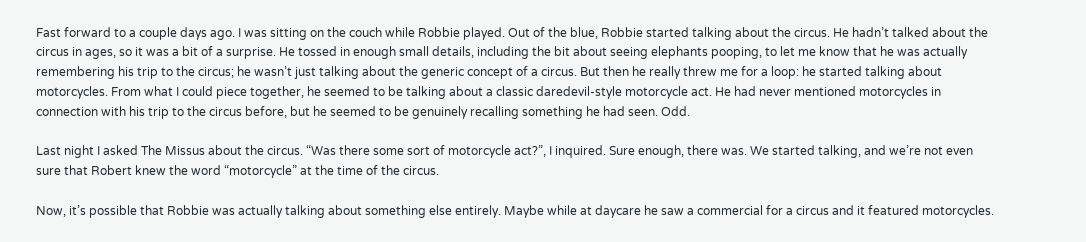Fast forward to a couple days ago. I was sitting on the couch while Robbie played. Out of the blue, Robbie started talking about the circus. He hadn’t talked about the circus in ages, so it was a bit of a surprise. He tossed in enough small details, including the bit about seeing elephants pooping, to let me know that he was actually remembering his trip to the circus; he wasn’t just talking about the generic concept of a circus. But then he really threw me for a loop: he started talking about motorcycles. From what I could piece together, he seemed to be talking about a classic daredevil-style motorcycle act. He had never mentioned motorcycles in connection with his trip to the circus before, but he seemed to be genuinely recalling something he had seen. Odd.

Last night I asked The Missus about the circus. “Was there some sort of motorcycle act?”, I inquired. Sure enough, there was. We started talking, and we’re not even sure that Robert knew the word “motorcycle” at the time of the circus.

Now, it’s possible that Robbie was actually talking about something else entirely. Maybe while at daycare he saw a commercial for a circus and it featured motorcycles.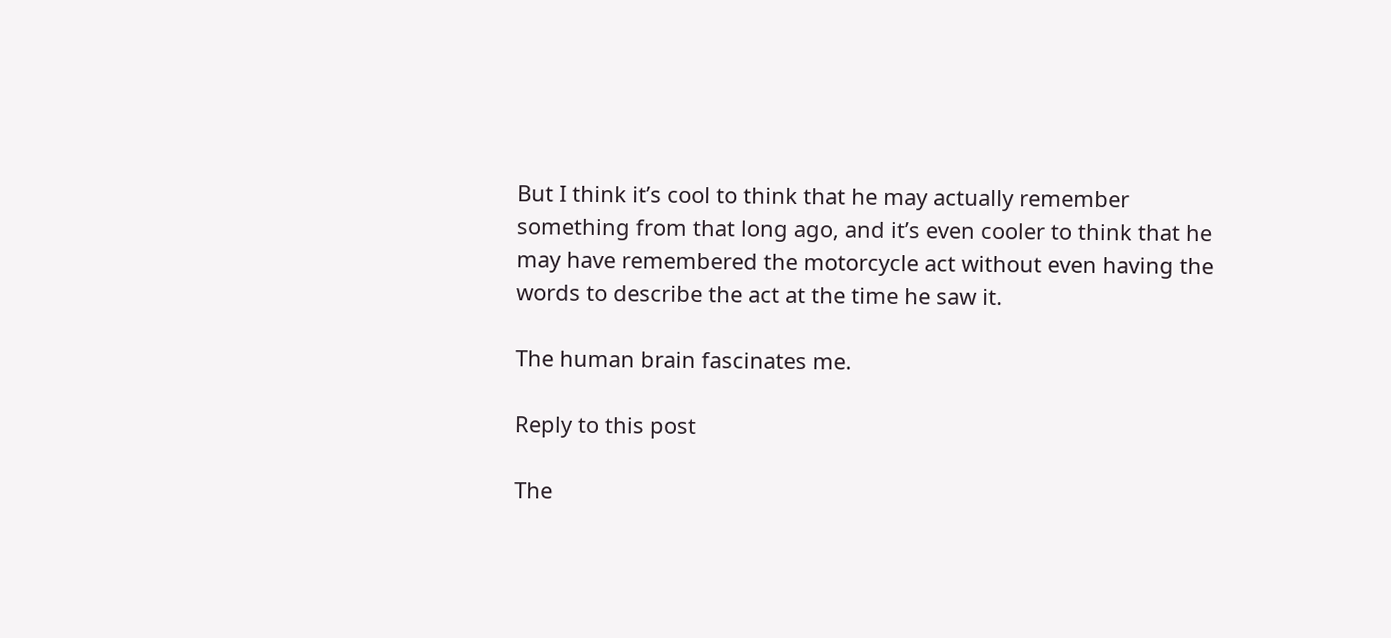But I think it’s cool to think that he may actually remember something from that long ago, and it’s even cooler to think that he may have remembered the motorcycle act without even having the words to describe the act at the time he saw it.

The human brain fascinates me.

Reply to this post

The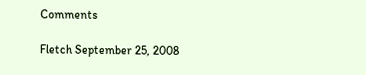Comments

Fletch September 25, 2008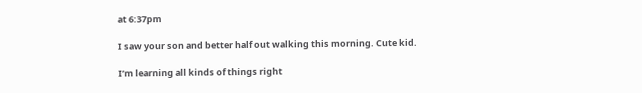at 6:37pm

I saw your son and better half out walking this morning. Cute kid.

I’m learning all kinds of things right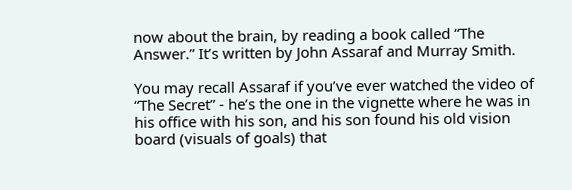now about the brain, by reading a book called “The Answer.” It’s written by John Assaraf and Murray Smith.

You may recall Assaraf if you’ve ever watched the video of “The Secret” - he’s the one in the vignette where he was in his office with his son, and his son found his old vision board (visuals of goals) that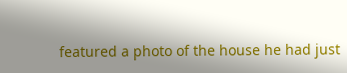featured a photo of the house he had just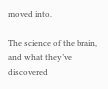moved into.

The science of the brain, and what they’ve discovered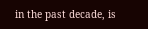in the past decade, is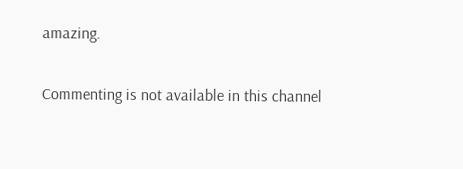amazing.

Commenting is not available in this channel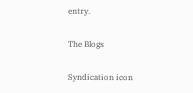entry.

The Blogs

Syndication icon